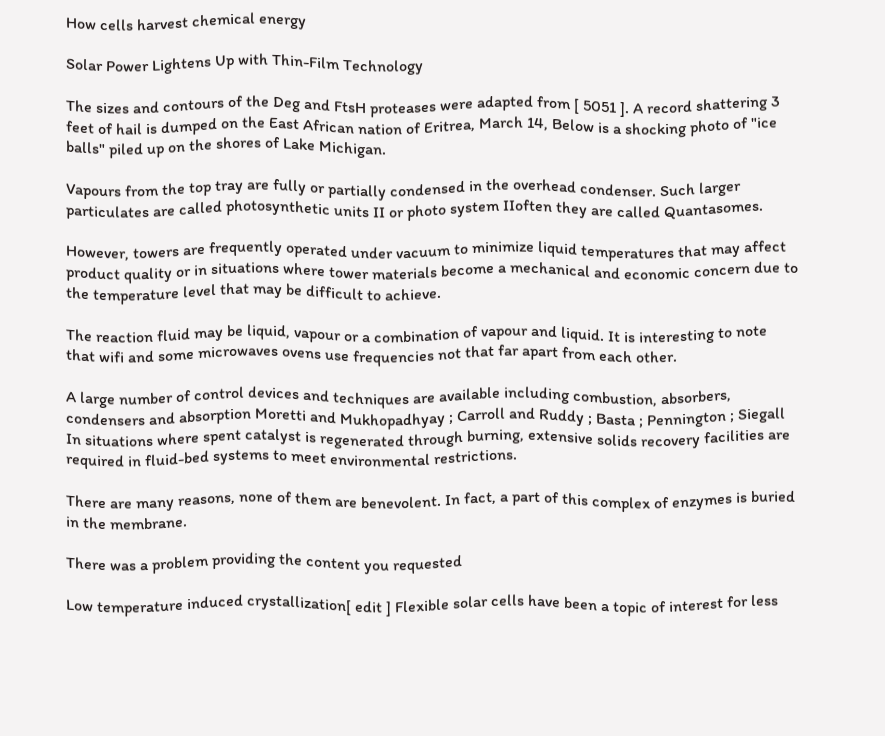How cells harvest chemical energy

Solar Power Lightens Up with Thin-Film Technology

The sizes and contours of the Deg and FtsH proteases were adapted from [ 5051 ]. A record shattering 3 feet of hail is dumped on the East African nation of Eritrea, March 14, Below is a shocking photo of "ice balls" piled up on the shores of Lake Michigan.

Vapours from the top tray are fully or partially condensed in the overhead condenser. Such larger particulates are called photosynthetic units II or photo system IIoften they are called Quantasomes.

However, towers are frequently operated under vacuum to minimize liquid temperatures that may affect product quality or in situations where tower materials become a mechanical and economic concern due to the temperature level that may be difficult to achieve.

The reaction fluid may be liquid, vapour or a combination of vapour and liquid. It is interesting to note that wifi and some microwaves ovens use frequencies not that far apart from each other.

A large number of control devices and techniques are available including combustion, absorbers, condensers and absorption Moretti and Mukhopadhyay ; Carroll and Ruddy ; Basta ; Pennington ; Siegall In situations where spent catalyst is regenerated through burning, extensive solids recovery facilities are required in fluid-bed systems to meet environmental restrictions.

There are many reasons, none of them are benevolent. In fact, a part of this complex of enzymes is buried in the membrane.

There was a problem providing the content you requested

Low temperature induced crystallization[ edit ] Flexible solar cells have been a topic of interest for less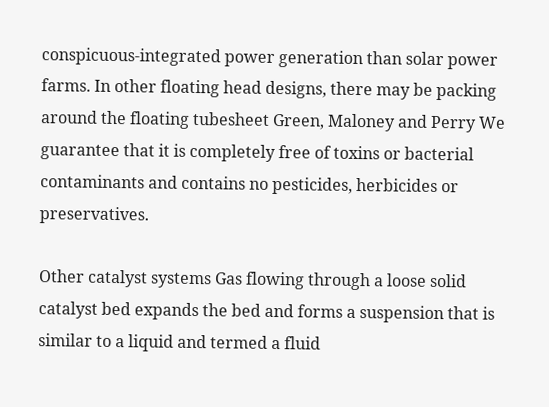conspicuous-integrated power generation than solar power farms. In other floating head designs, there may be packing around the floating tubesheet Green, Maloney and Perry We guarantee that it is completely free of toxins or bacterial contaminants and contains no pesticides, herbicides or preservatives.

Other catalyst systems Gas flowing through a loose solid catalyst bed expands the bed and forms a suspension that is similar to a liquid and termed a fluid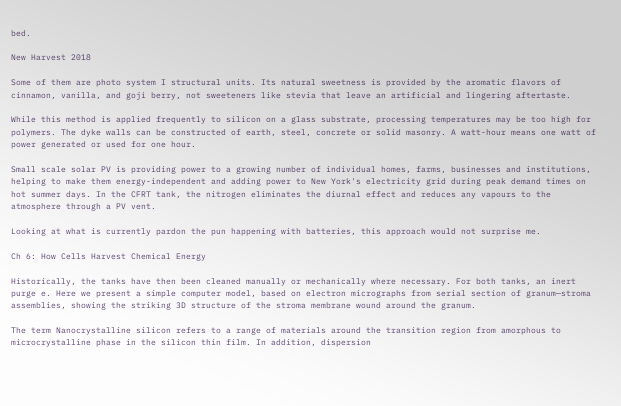bed.

New Harvest 2018

Some of them are photo system I structural units. Its natural sweetness is provided by the aromatic flavors of cinnamon, vanilla, and goji berry, not sweeteners like stevia that leave an artificial and lingering aftertaste.

While this method is applied frequently to silicon on a glass substrate, processing temperatures may be too high for polymers. The dyke walls can be constructed of earth, steel, concrete or solid masonry. A watt-hour means one watt of power generated or used for one hour.

Small scale solar PV is providing power to a growing number of individual homes, farms, businesses and institutions, helping to make them energy-independent and adding power to New York's electricity grid during peak demand times on hot summer days. In the CFRT tank, the nitrogen eliminates the diurnal effect and reduces any vapours to the atmosphere through a PV vent.

Looking at what is currently pardon the pun happening with batteries, this approach would not surprise me.

Ch 6: How Cells Harvest Chemical Energy

Historically, the tanks have then been cleaned manually or mechanically where necessary. For both tanks, an inert purge e. Here we present a simple computer model, based on electron micrographs from serial section of granum—stroma assemblies, showing the striking 3D structure of the stroma membrane wound around the granum.

The term Nanocrystalline silicon refers to a range of materials around the transition region from amorphous to microcrystalline phase in the silicon thin film. In addition, dispersion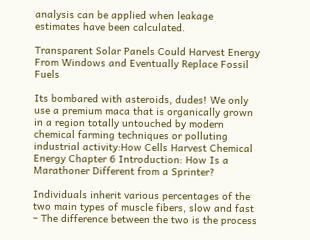analysis can be applied when leakage estimates have been calculated.

Transparent Solar Panels Could Harvest Energy From Windows and Eventually Replace Fossil Fuels

Its bombared with asteroids, dudes! We only use a premium maca that is organically grown in a region totally untouched by modern chemical farming techniques or polluting industrial activity:How Cells Harvest Chemical Energy Chapter 6 Introduction: How Is a Marathoner Different from a Sprinter?

Individuals inherit various percentages of the two main types of muscle fibers, slow and fast – The difference between the two is the process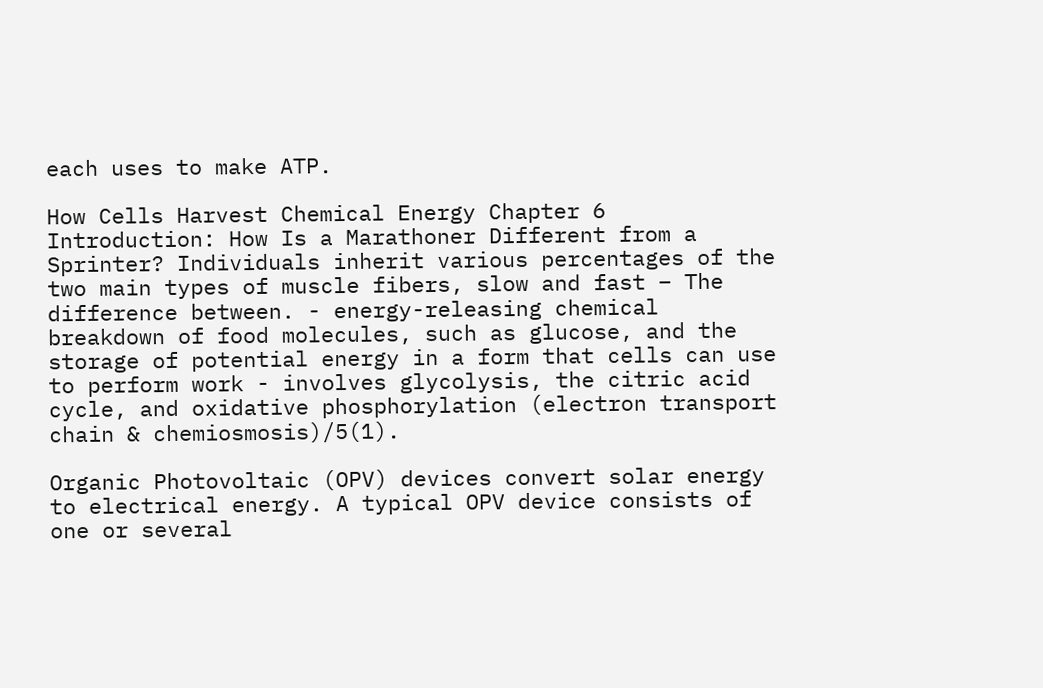each uses to make ATP.

How Cells Harvest Chemical Energy Chapter 6 Introduction: How Is a Marathoner Different from a Sprinter? Individuals inherit various percentages of the two main types of muscle fibers, slow and fast – The difference between. - energy-releasing chemical breakdown of food molecules, such as glucose, and the storage of potential energy in a form that cells can use to perform work - involves glycolysis, the citric acid cycle, and oxidative phosphorylation (electron transport chain & chemiosmosis)/5(1).

Organic Photovoltaic (OPV) devices convert solar energy to electrical energy. A typical OPV device consists of one or several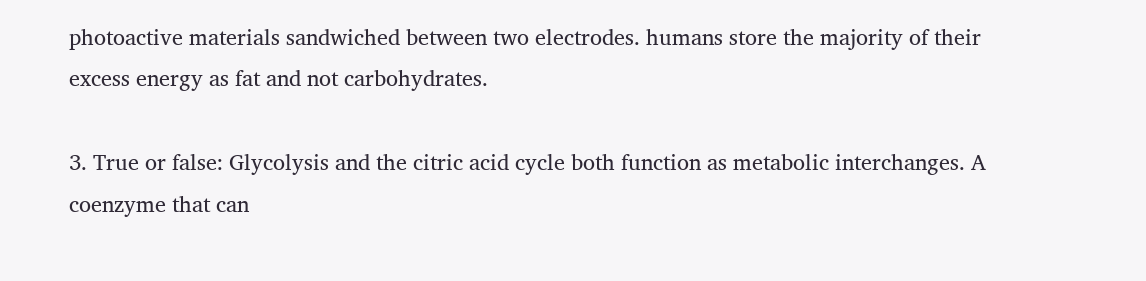photoactive materials sandwiched between two electrodes. humans store the majority of their excess energy as fat and not carbohydrates.

3. True or false: Glycolysis and the citric acid cycle both function as metabolic interchanges. A coenzyme that can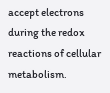accept electrons during the redox reactions of cellular metabolism.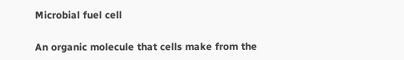Microbial fuel cell

An organic molecule that cells make from the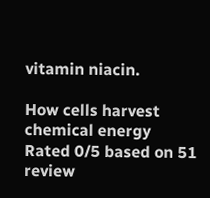vitamin niacin.

How cells harvest chemical energy
Rated 0/5 based on 51 review